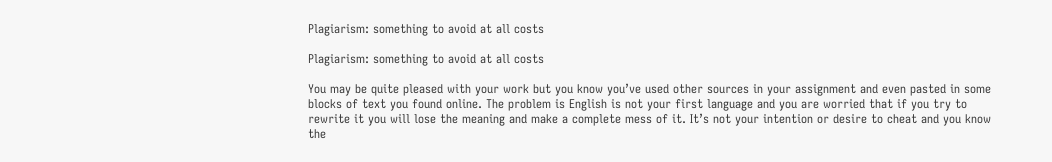Plagiarism: something to avoid at all costs

Plagiarism: something to avoid at all costs

You may be quite pleased with your work but you know you’ve used other sources in your assignment and even pasted in some blocks of text you found online. The problem is English is not your first language and you are worried that if you try to rewrite it you will lose the meaning and make a complete mess of it. It’s not your intention or desire to cheat and you know the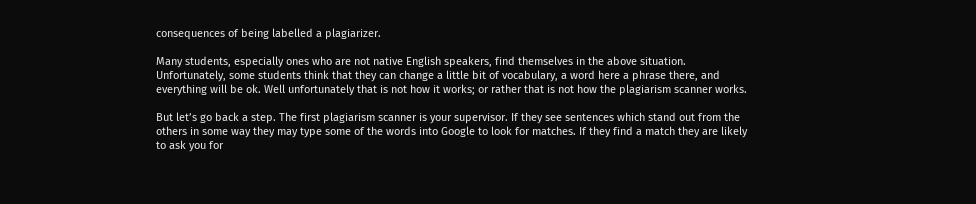consequences of being labelled a plagiarizer.

Many students, especially ones who are not native English speakers, find themselves in the above situation. Unfortunately, some students think that they can change a little bit of vocabulary, a word here a phrase there, and everything will be ok. Well unfortunately that is not how it works; or rather that is not how the plagiarism scanner works.

But let’s go back a step. The first plagiarism scanner is your supervisor. If they see sentences which stand out from the others in some way they may type some of the words into Google to look for matches. If they find a match they are likely to ask you for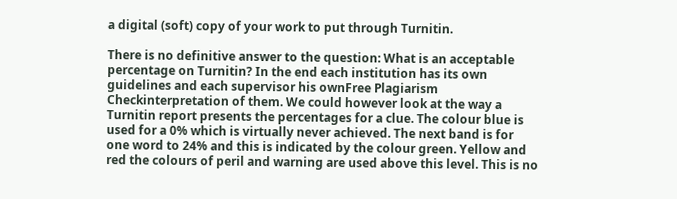a digital (soft) copy of your work to put through Turnitin.

There is no definitive answer to the question: What is an acceptable percentage on Turnitin? In the end each institution has its own guidelines and each supervisor his ownFree Plagiarism Checkinterpretation of them. We could however look at the way a Turnitin report presents the percentages for a clue. The colour blue is used for a 0% which is virtually never achieved. The next band is for one word to 24% and this is indicated by the colour green. Yellow and red the colours of peril and warning are used above this level. This is no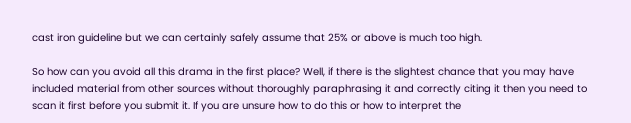cast iron guideline but we can certainly safely assume that 25% or above is much too high.

So how can you avoid all this drama in the first place? Well, if there is the slightest chance that you may have included material from other sources without thoroughly paraphrasing it and correctly citing it then you need to scan it first before you submit it. If you are unsure how to do this or how to interpret the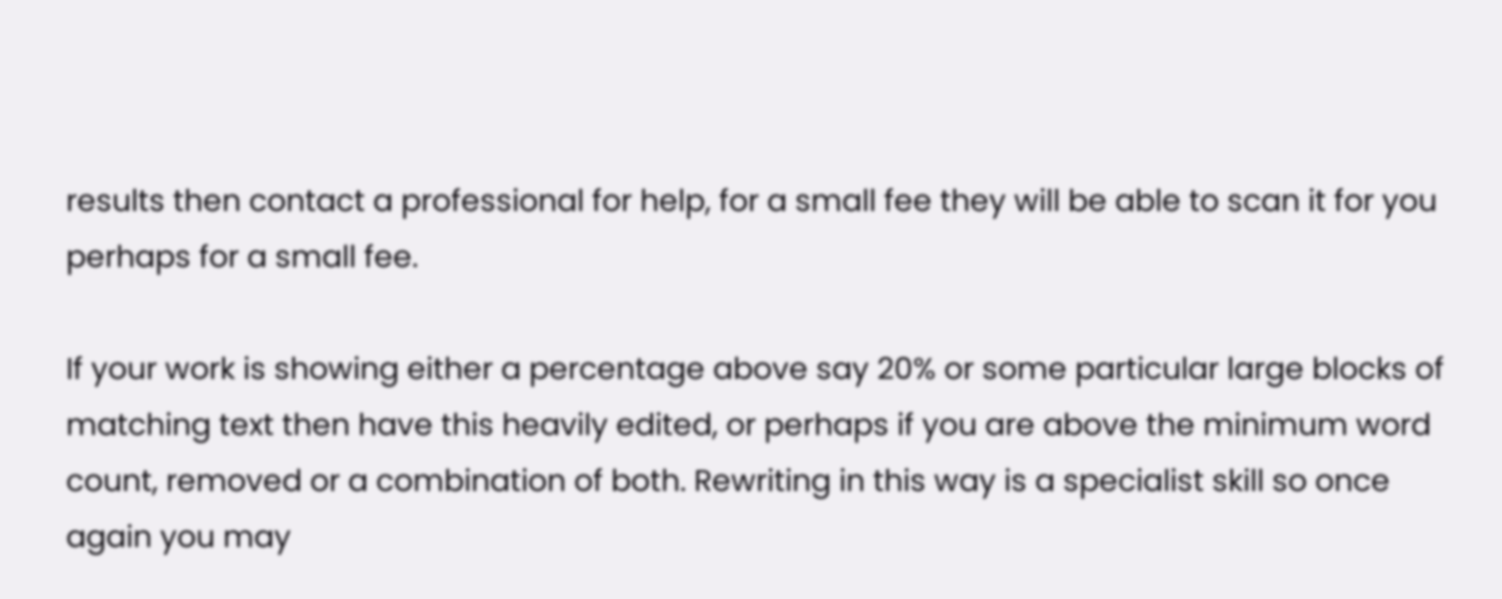results then contact a professional for help, for a small fee they will be able to scan it for you perhaps for a small fee.

If your work is showing either a percentage above say 20% or some particular large blocks of matching text then have this heavily edited, or perhaps if you are above the minimum word count, removed or a combination of both. Rewriting in this way is a specialist skill so once again you may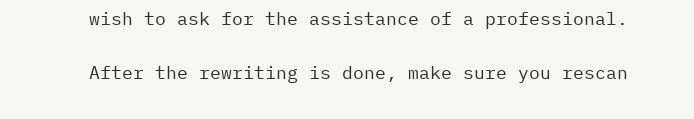wish to ask for the assistance of a professional.

After the rewriting is done, make sure you rescan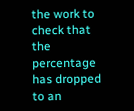the work to check that the percentage has dropped to an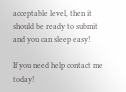acceptable level, then it should be ready to submit and you can sleep easy!

If you need help contact me today!